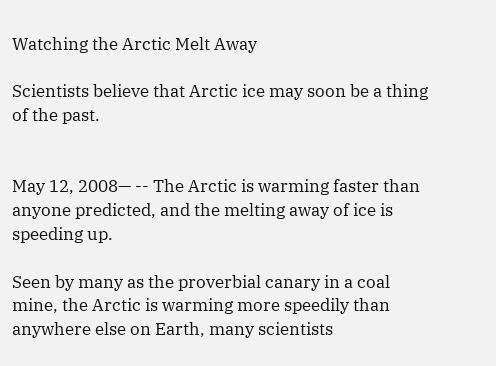Watching the Arctic Melt Away

Scientists believe that Arctic ice may soon be a thing of the past.


May 12, 2008— -- The Arctic is warming faster than anyone predicted, and the melting away of ice is speeding up.

Seen by many as the proverbial canary in a coal mine, the Arctic is warming more speedily than anywhere else on Earth, many scientists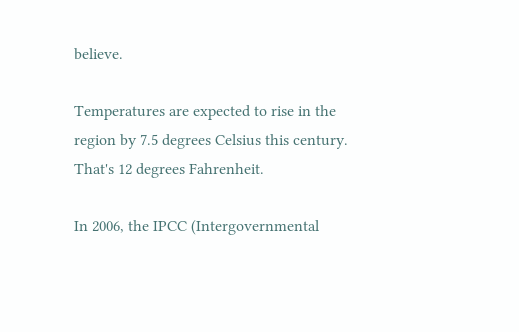believe.

Temperatures are expected to rise in the region by 7.5 degrees Celsius this century. That's 12 degrees Fahrenheit.

In 2006, the IPCC (Intergovernmental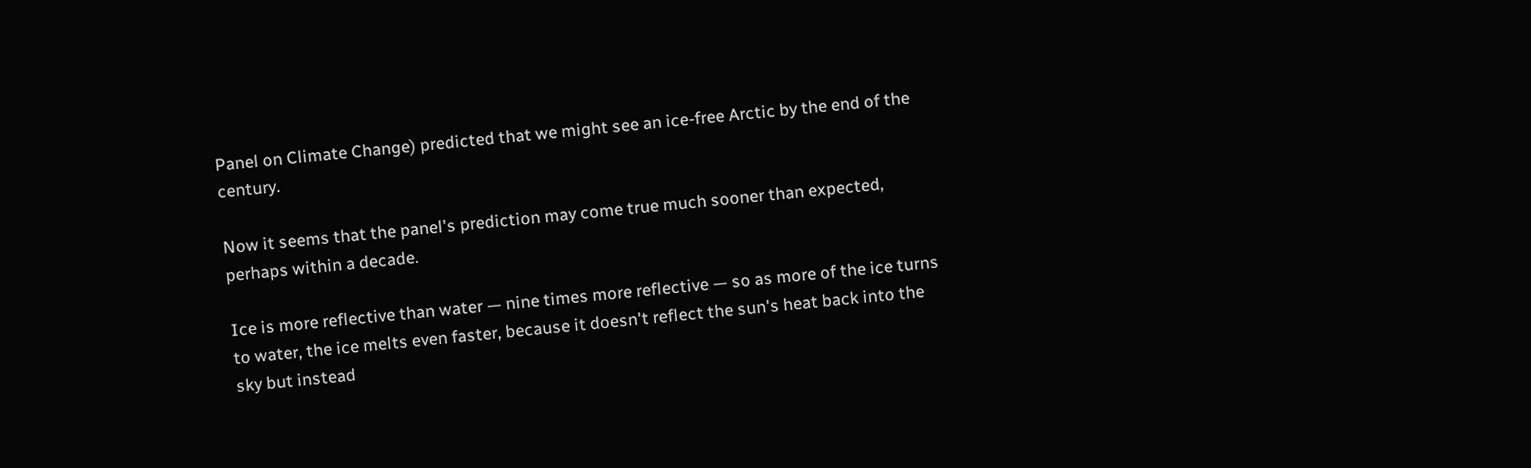Panel on Climate Change) predicted that we might see an ice-free Arctic by the end of the century.

Now it seems that the panel's prediction may come true much sooner than expected, perhaps within a decade.

Ice is more reflective than water — nine times more reflective — so as more of the ice turns to water, the ice melts even faster, because it doesn't reflect the sun's heat back into the sky but instead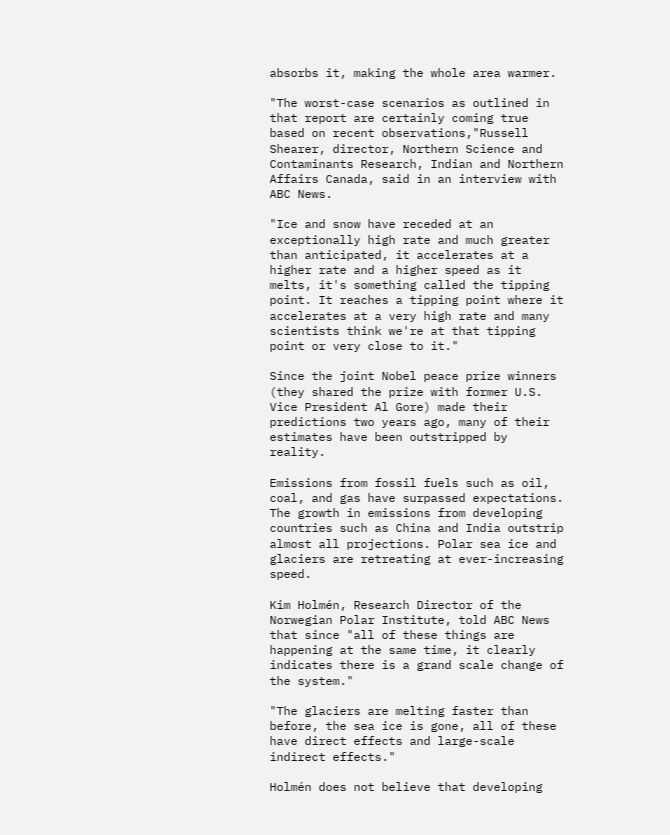absorbs it, making the whole area warmer.

"The worst-case scenarios as outlined in that report are certainly coming true based on recent observations,"Russell Shearer, director, Northern Science and Contaminants Research, Indian and Northern Affairs Canada, said in an interview with ABC News.

"Ice and snow have receded at an exceptionally high rate and much greater than anticipated, it accelerates at a higher rate and a higher speed as it melts, it's something called the tipping point. It reaches a tipping point where it accelerates at a very high rate and many scientists think we're at that tipping point or very close to it."

Since the joint Nobel peace prize winners (they shared the prize with former U.S. Vice President Al Gore) made their predictions two years ago, many of their estimates have been outstripped by reality.

Emissions from fossil fuels such as oil, coal, and gas have surpassed expectations. The growth in emissions from developing countries such as China and India outstrip almost all projections. Polar sea ice and glaciers are retreating at ever-increasing speed.

Kim Holmén, Research Director of the Norwegian Polar Institute, told ABC News that since "all of these things are happening at the same time, it clearly indicates there is a grand scale change of the system."

"The glaciers are melting faster than before, the sea ice is gone, all of these have direct effects and large-scale indirect effects."

Holmén does not believe that developing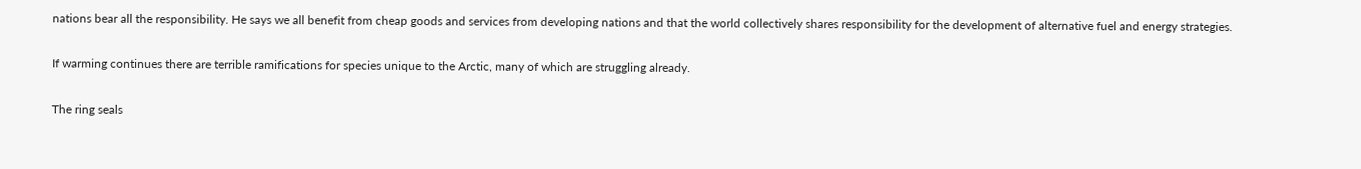nations bear all the responsibility. He says we all benefit from cheap goods and services from developing nations and that the world collectively shares responsibility for the development of alternative fuel and energy strategies.

If warming continues there are terrible ramifications for species unique to the Arctic, many of which are struggling already.

The ring seals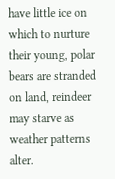have little ice on which to nurture their young, polar bears are stranded on land, reindeer may starve as weather patterns alter.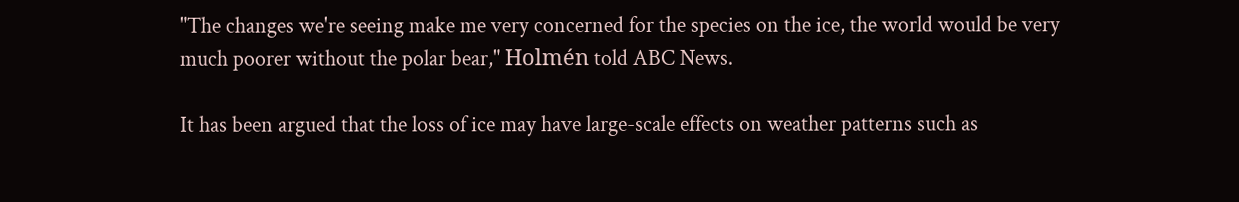"The changes we're seeing make me very concerned for the species on the ice, the world would be very much poorer without the polar bear," Holmén told ABC News.

It has been argued that the loss of ice may have large-scale effects on weather patterns such as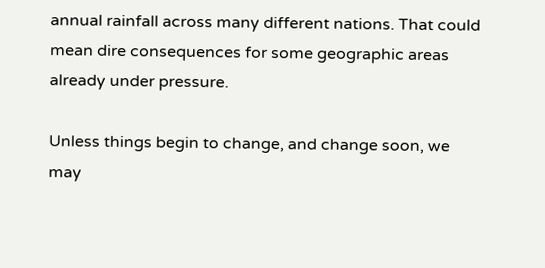annual rainfall across many different nations. That could mean dire consequences for some geographic areas already under pressure.

Unless things begin to change, and change soon, we may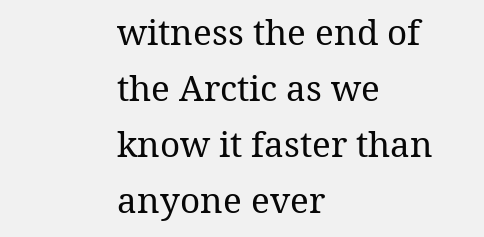witness the end of the Arctic as we know it faster than anyone ever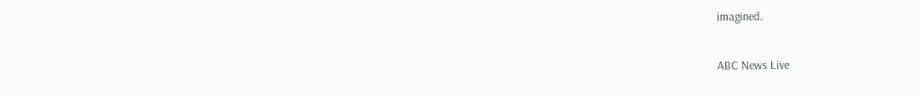imagined.

ABC News Live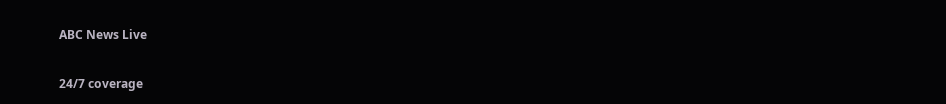ABC News Live

24/7 coverage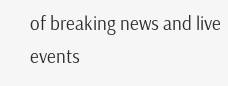of breaking news and live events